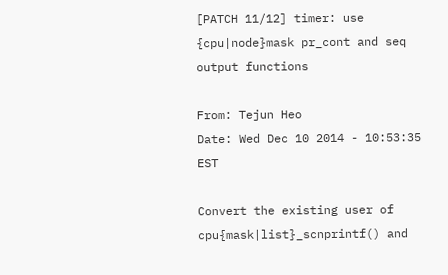[PATCH 11/12] timer: use {cpu|node}mask pr_cont and seq output functions

From: Tejun Heo
Date: Wed Dec 10 2014 - 10:53:35 EST

Convert the existing user of cpu{mask|list}_scnprintf() and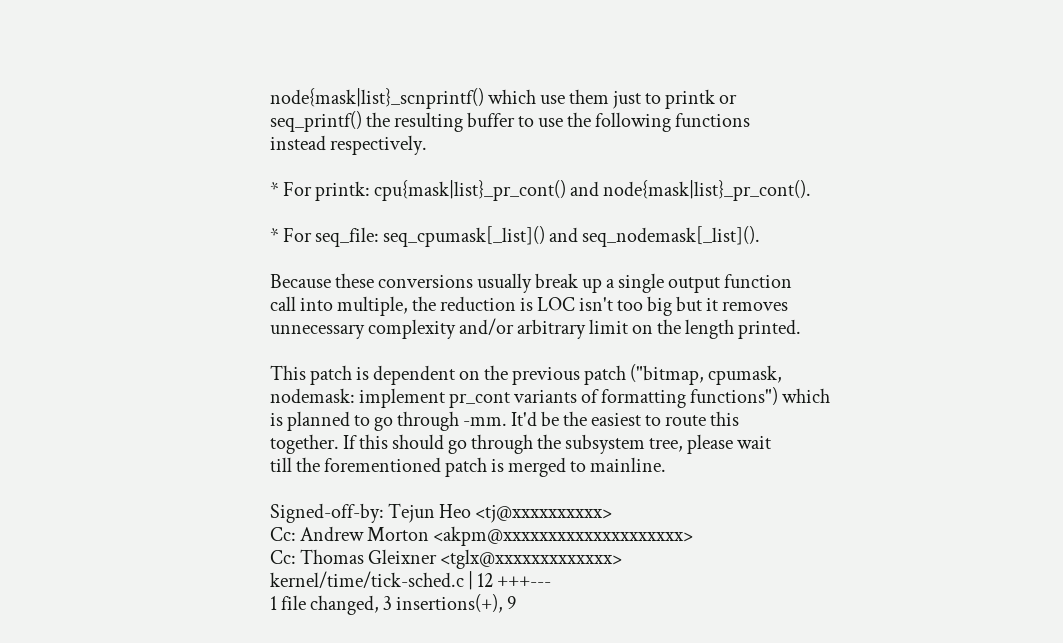node{mask|list}_scnprintf() which use them just to printk or
seq_printf() the resulting buffer to use the following functions
instead respectively.

* For printk: cpu{mask|list}_pr_cont() and node{mask|list}_pr_cont().

* For seq_file: seq_cpumask[_list]() and seq_nodemask[_list]().

Because these conversions usually break up a single output function
call into multiple, the reduction is LOC isn't too big but it removes
unnecessary complexity and/or arbitrary limit on the length printed.

This patch is dependent on the previous patch ("bitmap, cpumask,
nodemask: implement pr_cont variants of formatting functions") which
is planned to go through -mm. It'd be the easiest to route this
together. If this should go through the subsystem tree, please wait
till the forementioned patch is merged to mainline.

Signed-off-by: Tejun Heo <tj@xxxxxxxxxx>
Cc: Andrew Morton <akpm@xxxxxxxxxxxxxxxxxxxx>
Cc: Thomas Gleixner <tglx@xxxxxxxxxxxxx>
kernel/time/tick-sched.c | 12 +++---
1 file changed, 3 insertions(+), 9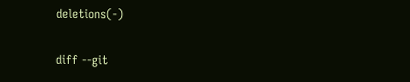deletions(-)

diff --git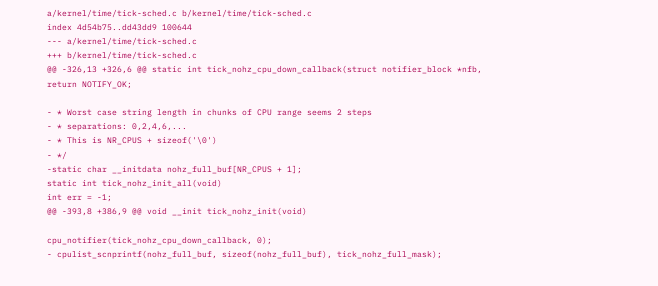a/kernel/time/tick-sched.c b/kernel/time/tick-sched.c
index 4d54b75..dd43dd9 100644
--- a/kernel/time/tick-sched.c
+++ b/kernel/time/tick-sched.c
@@ -326,13 +326,6 @@ static int tick_nohz_cpu_down_callback(struct notifier_block *nfb,
return NOTIFY_OK;

- * Worst case string length in chunks of CPU range seems 2 steps
- * separations: 0,2,4,6,...
- * This is NR_CPUS + sizeof('\0')
- */
-static char __initdata nohz_full_buf[NR_CPUS + 1];
static int tick_nohz_init_all(void)
int err = -1;
@@ -393,8 +386,9 @@ void __init tick_nohz_init(void)

cpu_notifier(tick_nohz_cpu_down_callback, 0);
- cpulist_scnprintf(nohz_full_buf, sizeof(nohz_full_buf), tick_nohz_full_mask);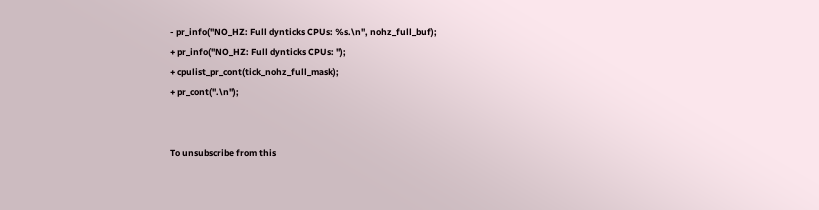- pr_info("NO_HZ: Full dynticks CPUs: %s.\n", nohz_full_buf);
+ pr_info("NO_HZ: Full dynticks CPUs: ");
+ cpulist_pr_cont(tick_nohz_full_mask);
+ pr_cont(".\n");


To unsubscribe from this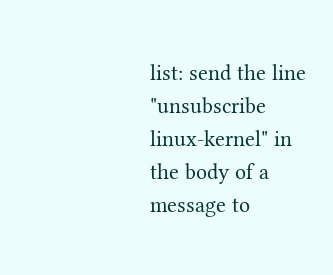list: send the line "unsubscribe linux-kernel" in
the body of a message to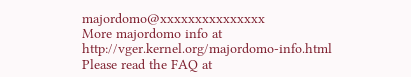majordomo@xxxxxxxxxxxxxxx
More majordomo info at http://vger.kernel.org/majordomo-info.html
Please read the FAQ at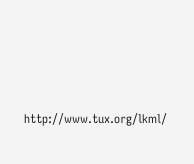http://www.tux.org/lkml/